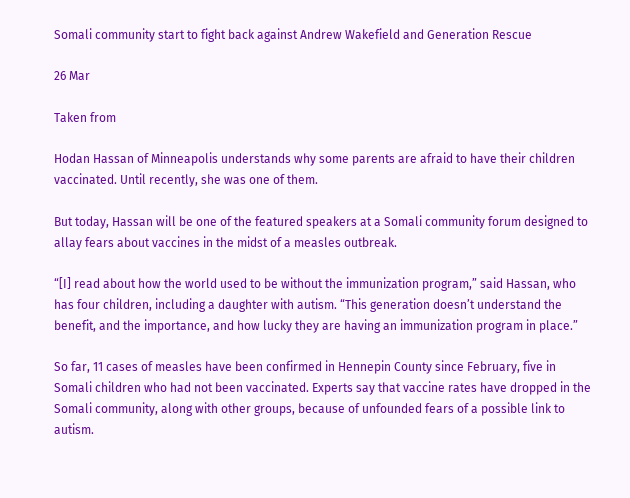Somali community start to fight back against Andrew Wakefield and Generation Rescue

26 Mar

Taken from

Hodan Hassan of Minneapolis understands why some parents are afraid to have their children vaccinated. Until recently, she was one of them.

But today, Hassan will be one of the featured speakers at a Somali community forum designed to allay fears about vaccines in the midst of a measles outbreak.

“[I] read about how the world used to be without the immunization program,” said Hassan, who has four children, including a daughter with autism. “This generation doesn’t understand the benefit, and the importance, and how lucky they are having an immunization program in place.”

So far, 11 cases of measles have been confirmed in Hennepin County since February, five in Somali children who had not been vaccinated. Experts say that vaccine rates have dropped in the Somali community, along with other groups, because of unfounded fears of a possible link to autism.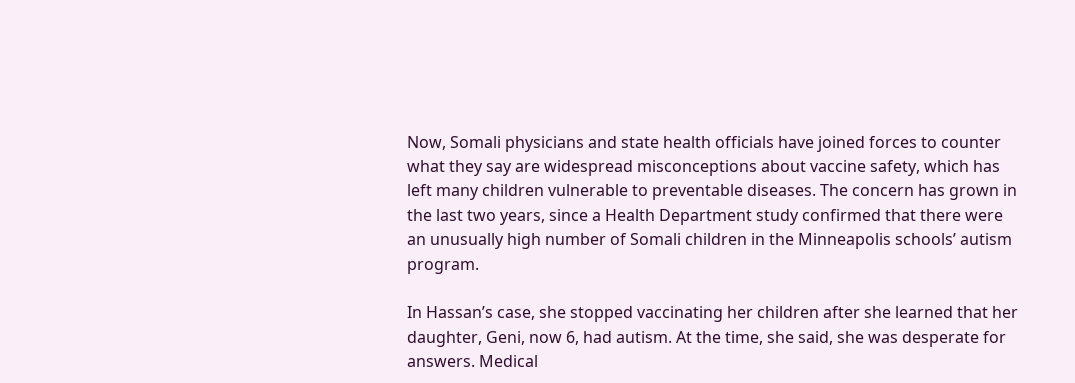Now, Somali physicians and state health officials have joined forces to counter what they say are widespread misconceptions about vaccine safety, which has left many children vulnerable to preventable diseases. The concern has grown in the last two years, since a Health Department study confirmed that there were an unusually high number of Somali children in the Minneapolis schools’ autism program.

In Hassan’s case, she stopped vaccinating her children after she learned that her daughter, Geni, now 6, had autism. At the time, she said, she was desperate for answers. Medical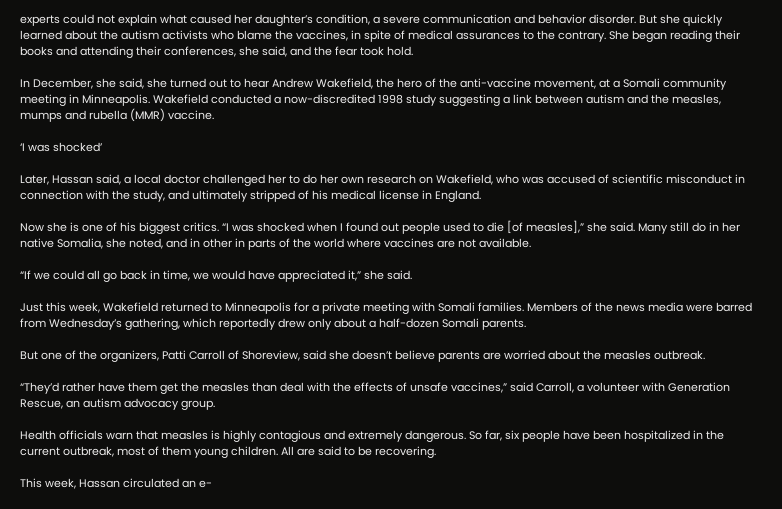experts could not explain what caused her daughter’s condition, a severe communication and behavior disorder. But she quickly learned about the autism activists who blame the vaccines, in spite of medical assurances to the contrary. She began reading their books and attending their conferences, she said, and the fear took hold.

In December, she said, she turned out to hear Andrew Wakefield, the hero of the anti-vaccine movement, at a Somali community meeting in Minneapolis. Wakefield conducted a now-discredited 1998 study suggesting a link between autism and the measles, mumps and rubella (MMR) vaccine.

‘I was shocked’

Later, Hassan said, a local doctor challenged her to do her own research on Wakefield, who was accused of scientific misconduct in connection with the study, and ultimately stripped of his medical license in England.

Now she is one of his biggest critics. “I was shocked when I found out people used to die [of measles],” she said. Many still do in her native Somalia, she noted, and in other in parts of the world where vaccines are not available.

“If we could all go back in time, we would have appreciated it,” she said.

Just this week, Wakefield returned to Minneapolis for a private meeting with Somali families. Members of the news media were barred from Wednesday’s gathering, which reportedly drew only about a half-dozen Somali parents.

But one of the organizers, Patti Carroll of Shoreview, said she doesn’t believe parents are worried about the measles outbreak.

“They’d rather have them get the measles than deal with the effects of unsafe vaccines,” said Carroll, a volunteer with Generation Rescue, an autism advocacy group.

Health officials warn that measles is highly contagious and extremely dangerous. So far, six people have been hospitalized in the current outbreak, most of them young children. All are said to be recovering.

This week, Hassan circulated an e-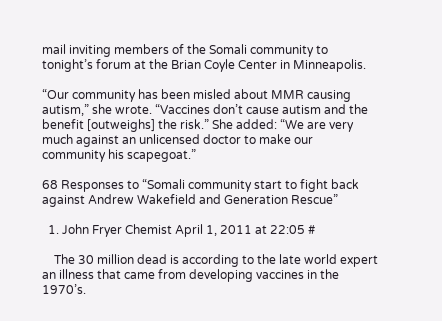mail inviting members of the Somali community to tonight’s forum at the Brian Coyle Center in Minneapolis.

“Our community has been misled about MMR causing autism,” she wrote. “Vaccines don’t cause autism and the benefit [outweighs] the risk.” She added: “We are very much against an unlicensed doctor to make our community his scapegoat.”

68 Responses to “Somali community start to fight back against Andrew Wakefield and Generation Rescue”

  1. John Fryer Chemist April 1, 2011 at 22:05 #

    The 30 million dead is according to the late world expert an illness that came from developing vaccines in the 1970’s.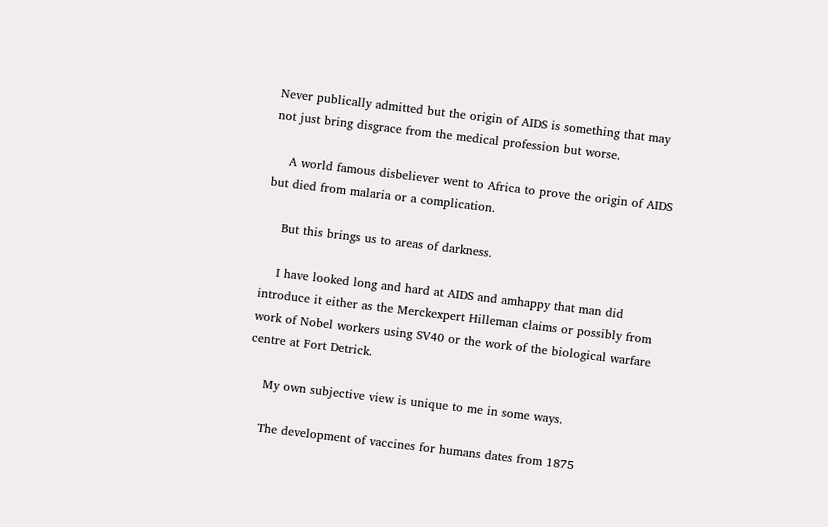Never publically admitted but the origin of AIDS is something that may not just bring disgrace from the medical profession but worse.

    A world famous disbeliever went to Africa to prove the origin of AIDS but died from malaria or a complication.

    But this brings us to areas of darkness.

    I have looked long and hard at AIDS and amhappy that man did introduce it either as the Merckexpert Hilleman claims or possibly from work of Nobel workers using SV40 or the work of the biological warfare centre at Fort Detrick.

    My own subjective view is unique to me in some ways.

    The development of vaccines for humans dates from 1875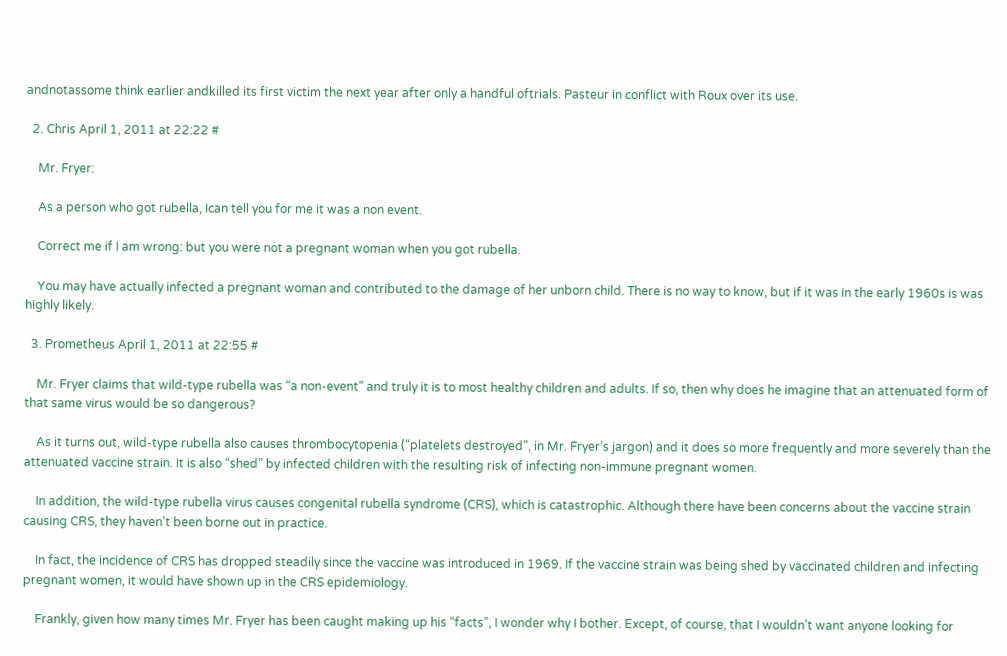andnotassome think earlier andkilled its first victim the next year after only a handful oftrials. Pasteur in conflict with Roux over its use.

  2. Chris April 1, 2011 at 22:22 #

    Mr. Fryer:

    As a person who got rubella, Ican tell you for me it was a non event.

    Correct me if I am wrong: but you were not a pregnant woman when you got rubella.

    You may have actually infected a pregnant woman and contributed to the damage of her unborn child. There is no way to know, but if it was in the early 1960s is was highly likely.

  3. Prometheus April 1, 2011 at 22:55 #

    Mr. Fryer claims that wild-type rubella was “a non-event” and truly it is to most healthy children and adults. If so, then why does he imagine that an attenuated form of that same virus would be so dangerous?

    As it turns out, wild-type rubella also causes thrombocytopenia (“platelets destroyed”, in Mr. Fryer’s jargon) and it does so more frequently and more severely than the attenuated vaccine strain. It is also “shed” by infected children with the resulting risk of infecting non-immune pregnant women.

    In addition, the wild-type rubella virus causes congenital rubella syndrome (CRS), which is catastrophic. Although there have been concerns about the vaccine strain causing CRS, they haven’t been borne out in practice.

    In fact, the incidence of CRS has dropped steadily since the vaccine was introduced in 1969. If the vaccine strain was being shed by vaccinated children and infecting pregnant women, it would have shown up in the CRS epidemiology.

    Frankly, given how many times Mr. Fryer has been caught making up his “facts”, I wonder why I bother. Except, of course, that I wouldn’t want anyone looking for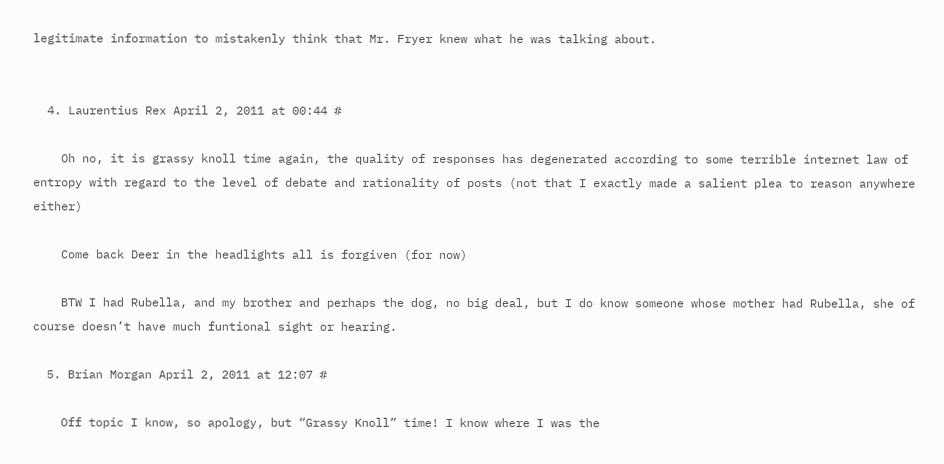legitimate information to mistakenly think that Mr. Fryer knew what he was talking about.


  4. Laurentius Rex April 2, 2011 at 00:44 #

    Oh no, it is grassy knoll time again, the quality of responses has degenerated according to some terrible internet law of entropy with regard to the level of debate and rationality of posts (not that I exactly made a salient plea to reason anywhere either)

    Come back Deer in the headlights all is forgiven (for now)

    BTW I had Rubella, and my brother and perhaps the dog, no big deal, but I do know someone whose mother had Rubella, she of course doesn’t have much funtional sight or hearing.

  5. Brian Morgan April 2, 2011 at 12:07 #

    Off topic I know, so apology, but “Grassy Knoll” time! I know where I was the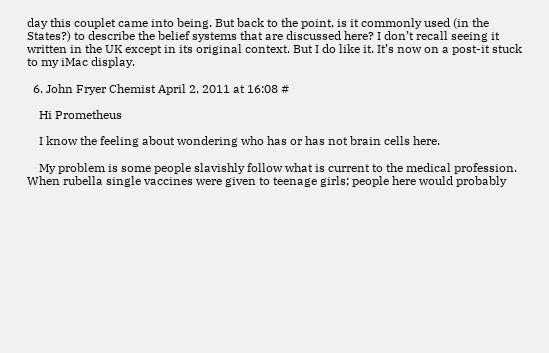day this couplet came into being. But back to the point, is it commonly used (in the States?) to describe the belief systems that are discussed here? I don’t recall seeing it written in the UK except in its original context. But I do like it. It’s now on a post-it stuck to my iMac display.

  6. John Fryer Chemist April 2, 2011 at 16:08 #

    Hi Prometheus

    I know the feeling about wondering who has or has not brain cells here.

    My problem is some people slavishly follow what is current to the medical profession. When rubella single vaccines were given to teenage girls; people here would probably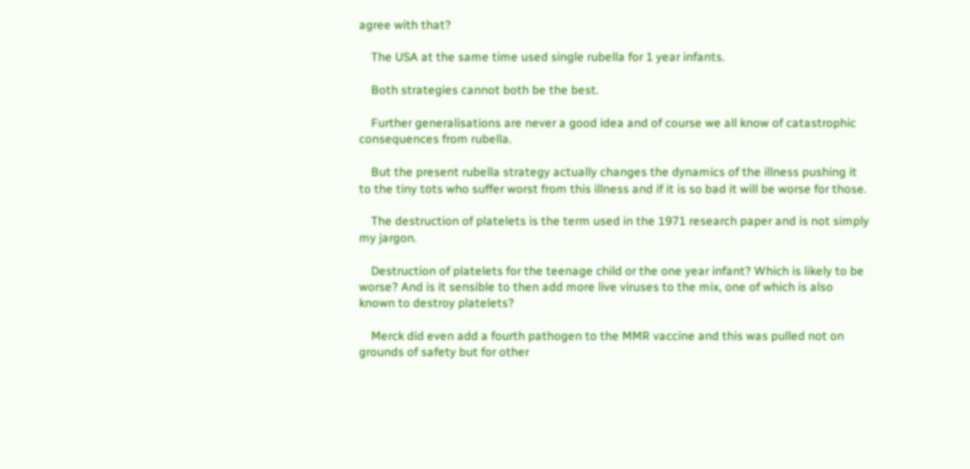agree with that?

    The USA at the same time used single rubella for 1 year infants.

    Both strategies cannot both be the best.

    Further generalisations are never a good idea and of course we all know of catastrophic consequences from rubella.

    But the present rubella strategy actually changes the dynamics of the illness pushing it to the tiny tots who suffer worst from this illness and if it is so bad it will be worse for those.

    The destruction of platelets is the term used in the 1971 research paper and is not simply my jargon.

    Destruction of platelets for the teenage child or the one year infant? Which is likely to be worse? And is it sensible to then add more live viruses to the mix, one of which is also known to destroy platelets?

    Merck did even add a fourth pathogen to the MMR vaccine and this was pulled not on grounds of safety but for other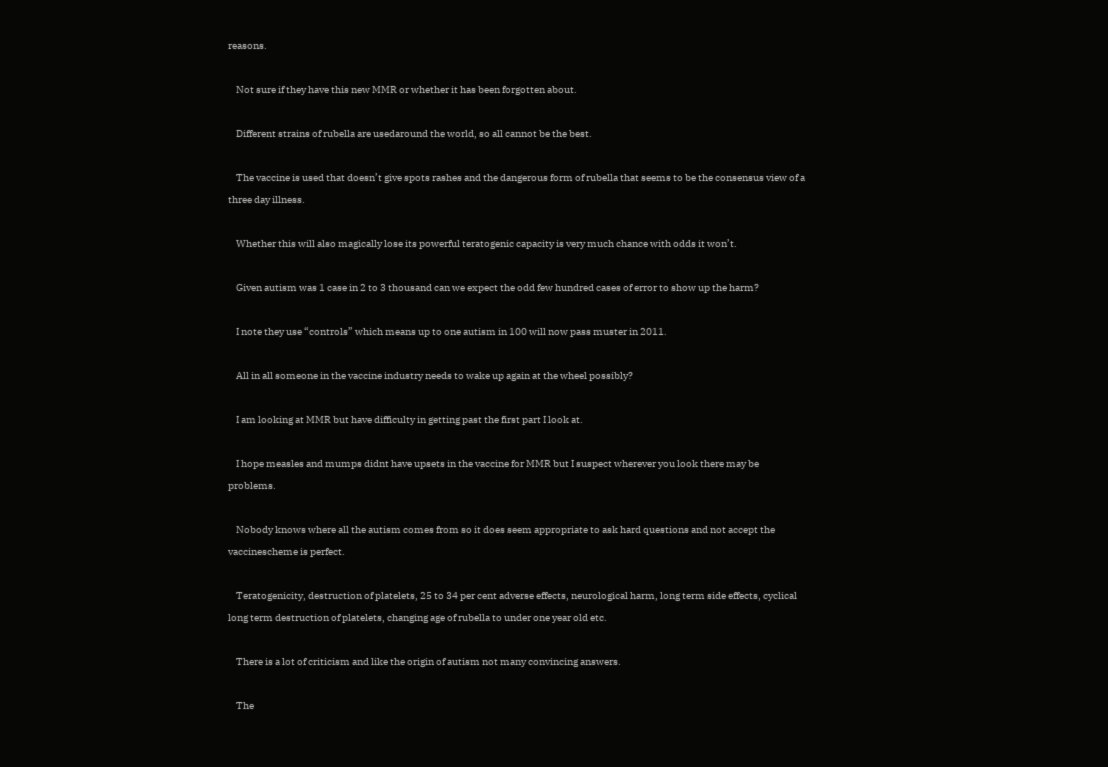reasons.

    Not sure if they have this new MMR or whether it has been forgotten about.

    Different strains of rubella are usedaround the world, so all cannot be the best.

    The vaccine is used that doesn’t give spots rashes and the dangerous form of rubella that seems to be the consensus view of a three day illness.

    Whether this will also magically lose its powerful teratogenic capacity is very much chance with odds it won’t.

    Given autism was 1 case in 2 to 3 thousand can we expect the odd few hundred cases of error to show up the harm?

    I note they use “controls” which means up to one autism in 100 will now pass muster in 2011.

    All in all someone in the vaccine industry needs to wake up again at the wheel possibly?

    I am looking at MMR but have difficulty in getting past the first part I look at.

    I hope measles and mumps didnt have upsets in the vaccine for MMR but I suspect wherever you look there may be problems.

    Nobody knows where all the autism comes from so it does seem appropriate to ask hard questions and not accept the vaccinescheme is perfect.

    Teratogenicity, destruction of platelets, 25 to 34 per cent adverse effects, neurological harm, long term side effects, cyclical long term destruction of platelets, changing age of rubella to under one year old etc.

    There is a lot of criticism and like the origin of autism not many convincing answers.

    The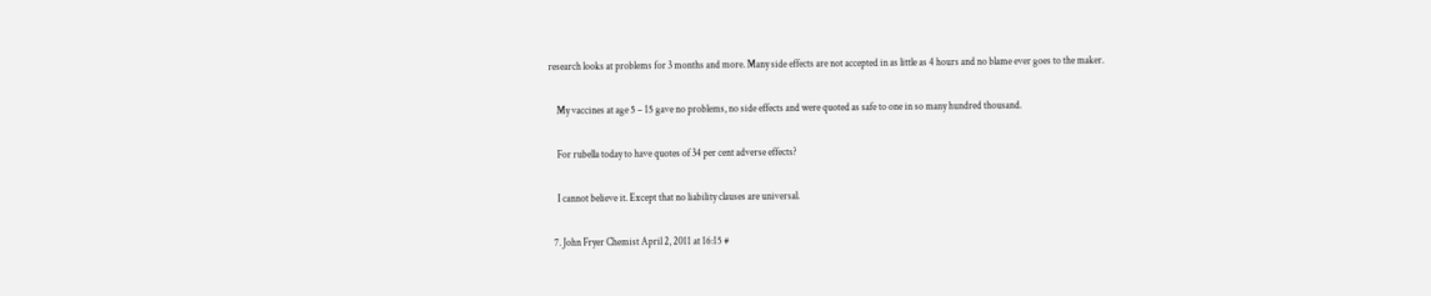research looks at problems for 3 months and more. Many side effects are not accepted in as little as 4 hours and no blame ever goes to the maker.

    My vaccines at age 5 – 15 gave no problems, no side effects and were quoted as safe to one in so many hundred thousand.

    For rubella today to have quotes of 34 per cent adverse effects?

    I cannot believe it. Except that no liability clauses are universal.

  7. John Fryer Chemist April 2, 2011 at 16:15 #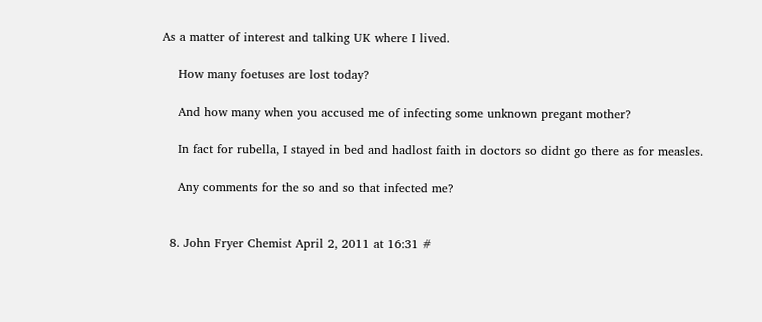As a matter of interest and talking UK where I lived.

    How many foetuses are lost today?

    And how many when you accused me of infecting some unknown pregant mother?

    In fact for rubella, I stayed in bed and hadlost faith in doctors so didnt go there as for measles.

    Any comments for the so and so that infected me?


  8. John Fryer Chemist April 2, 2011 at 16:31 #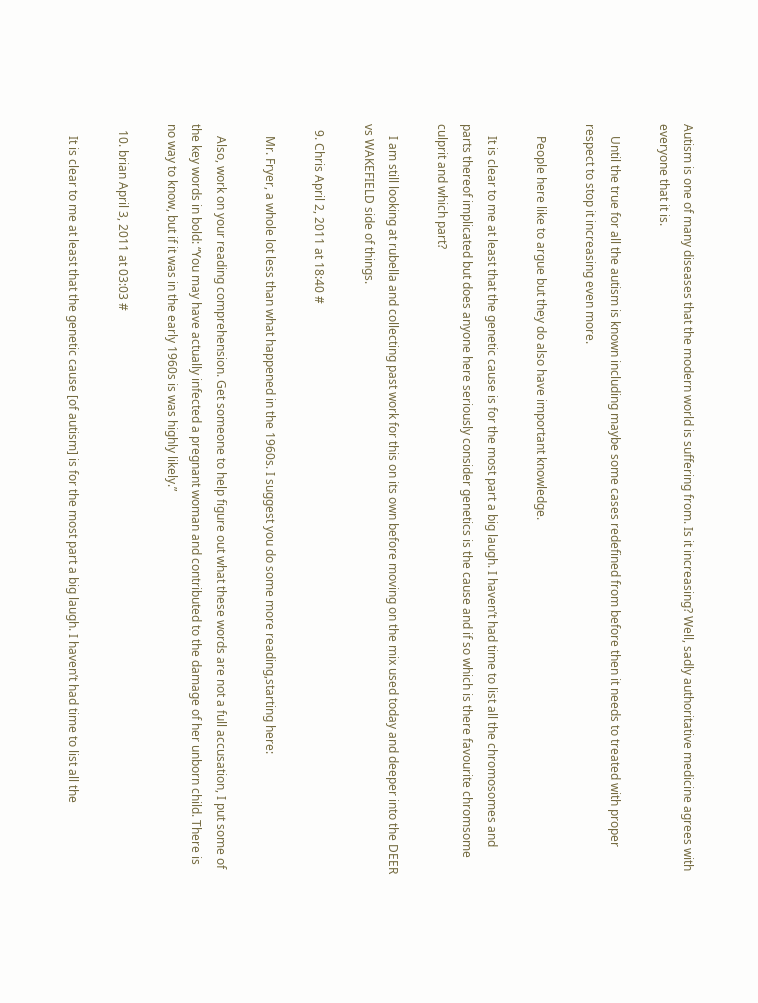Autism is one of many diseases that the modern world is suffering from. Is it increasing? Well, sadly authoritative medicine agrees with everyone that it is.

    Until the true for all the autism is known including maybe some cases redefined from before then it needs to treated with proper respect to stop it increasing even more.

    People here like to argue but they do also have important knowledge.

    It is clear to me at least that the genetic cause is for the most part a big laugh. I haven’t had time to list all the chromosomes and parts thereof implicated but does anyone here seriously consider genetics is the cause and if so which is there favourite chromsome culprit and which part?

    I am still looking at rubella and collecting past work for this on its own before moving on the mix used today and deeper into the DEER vs WAKEFIELD side of things.

  9. Chris April 2, 2011 at 18:40 #

    Mr. Fryer, a whole lot less than what happened in the 1960s. I suggest you do some more reading,starting here:

    Also, work on your reading comprehension. Get someone to help figure out what these words are not a full accusation, I put some of the key words in bold: “You may have actually infected a pregnant woman and contributed to the damage of her unborn child. There is no way to know, but if it was in the early 1960s is was highly likely.”

  10. brian April 3, 2011 at 03:03 #

    It is clear to me at least that the genetic cause [of autism] is for the most part a big laugh. I haven’t had time to list all the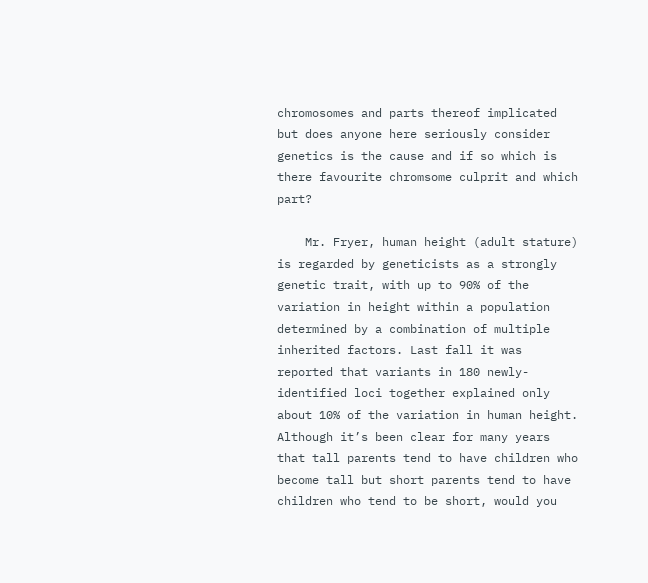chromosomes and parts thereof implicated but does anyone here seriously consider genetics is the cause and if so which is there favourite chromsome culprit and which part?

    Mr. Fryer, human height (adult stature) is regarded by geneticists as a strongly genetic trait, with up to 90% of the variation in height within a population determined by a combination of multiple inherited factors. Last fall it was reported that variants in 180 newly-identified loci together explained only about 10% of the variation in human height. Although it’s been clear for many years that tall parents tend to have children who become tall but short parents tend to have children who tend to be short, would you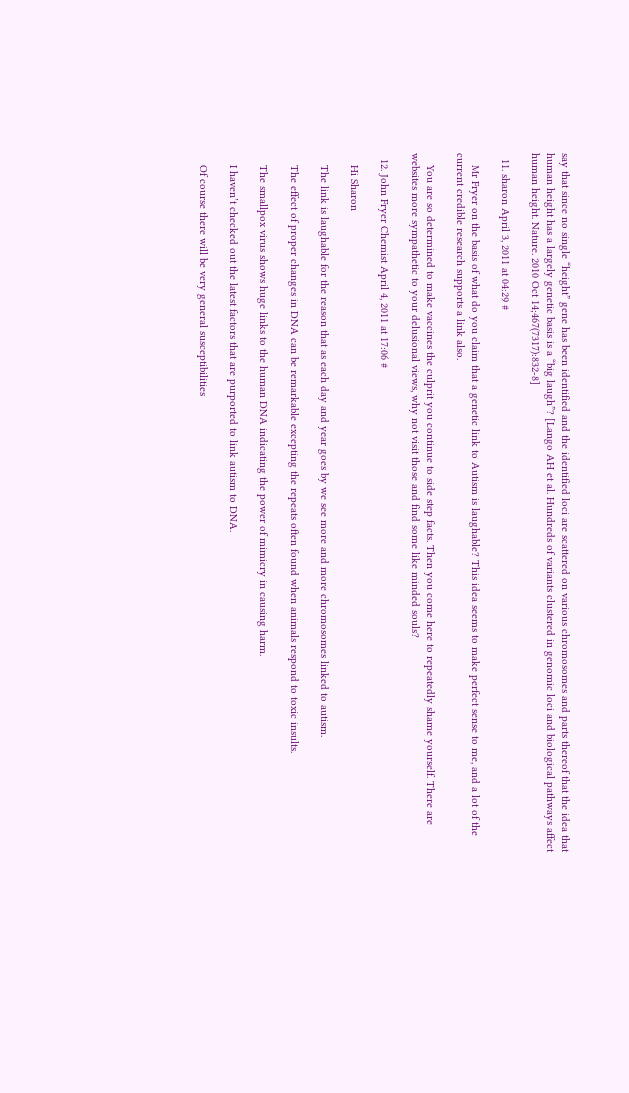say that since no single “height” gene has been identified and the identified loci are scattered on various chromosomes and parts thereof that the idea that human height has a largely genetic basis is a “big laugh”? [Lango AH et al. Hundreds of variants clustered in genomic loci and biological pathways affect human height. Nature. 2010 Oct 14;467(7317):832-8]

  11. sharon April 3, 2011 at 04:29 #

    Mr Fryer on the basis of what do you claim that a genetic link to Autism is laughable? This idea seems to make perfect sense to me, and a lot of the current credible research supports a link also.

    You are so determined to make vaccines the culprit you continue to side step facts. Then you come here to repeatedly shame yourself. There are websites more sympathetic to your delusional views, why not visit those and find some like minded souls?

  12. John Fryer Chemist April 4, 2011 at 17:06 #

    Hi Sharon

    The link is laughable for the reason that as each day and year goes by we see more and more chromosomes linked to autism.

    The effect of proper changes in DNA can be remarkable excepting the repeats often found when animals respond to toxic insults.

    The smallpox virus shows huge links to the human DNA indicating the power of mimicry in causing harm.

    I haven’t checked out the latest factors that are purported to link autism to DNA.

    Of course there will be very general susceptibilities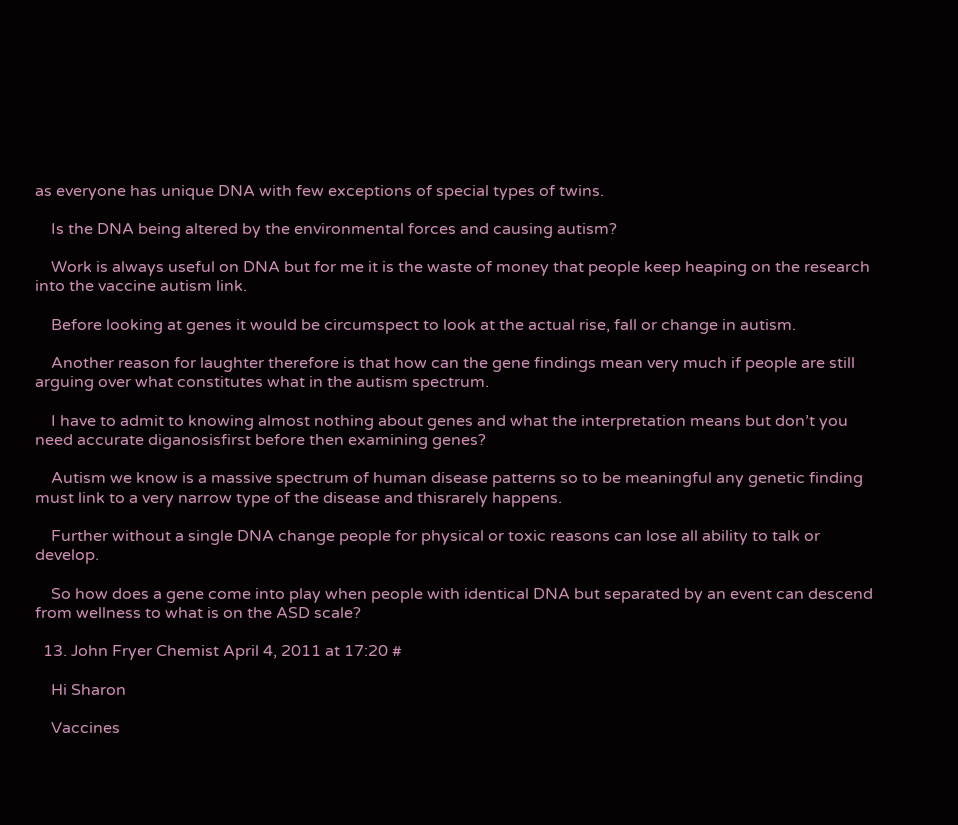as everyone has unique DNA with few exceptions of special types of twins.

    Is the DNA being altered by the environmental forces and causing autism?

    Work is always useful on DNA but for me it is the waste of money that people keep heaping on the research into the vaccine autism link.

    Before looking at genes it would be circumspect to look at the actual rise, fall or change in autism.

    Another reason for laughter therefore is that how can the gene findings mean very much if people are still arguing over what constitutes what in the autism spectrum.

    I have to admit to knowing almost nothing about genes and what the interpretation means but don’t you need accurate diganosisfirst before then examining genes?

    Autism we know is a massive spectrum of human disease patterns so to be meaningful any genetic finding must link to a very narrow type of the disease and thisrarely happens.

    Further without a single DNA change people for physical or toxic reasons can lose all ability to talk or develop.

    So how does a gene come into play when people with identical DNA but separated by an event can descend from wellness to what is on the ASD scale?

  13. John Fryer Chemist April 4, 2011 at 17:20 #

    Hi Sharon

    Vaccines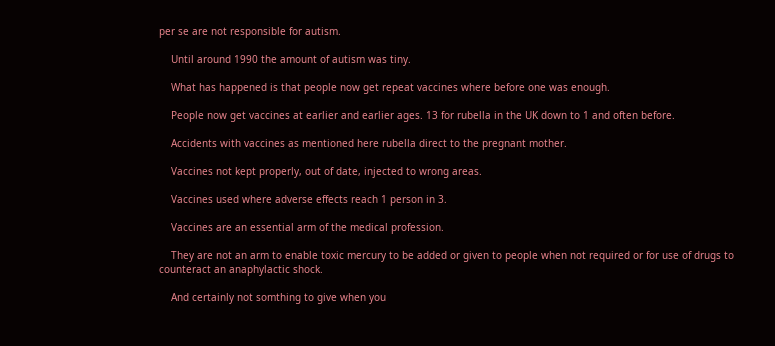per se are not responsible for autism.

    Until around 1990 the amount of autism was tiny.

    What has happened is that people now get repeat vaccines where before one was enough.

    People now get vaccines at earlier and earlier ages. 13 for rubella in the UK down to 1 and often before.

    Accidents with vaccines as mentioned here rubella direct to the pregnant mother.

    Vaccines not kept properly, out of date, injected to wrong areas.

    Vaccines used where adverse effects reach 1 person in 3.

    Vaccines are an essential arm of the medical profession.

    They are not an arm to enable toxic mercury to be added or given to people when not required or for use of drugs to counteract an anaphylactic shock.

    And certainly not somthing to give when you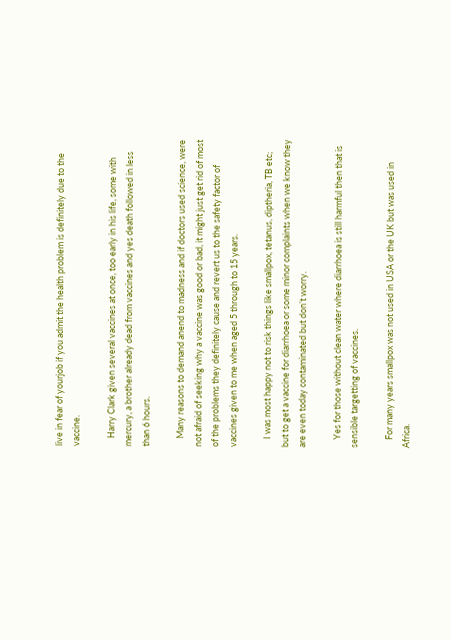live in fear of yourjob if you admit the health problem is definitely due to the vaccine.

    Harry Clark given several vaccines at once, too early in his life, some with mercury, a brother already dead from vaccines and yes death followed in less than 6 hours.

    Many reasons to demand anend to madness and if doctors used science, were not afraid of seeking why a vaccine was good or bad, it might just get rid of most of the problems they definitely cause and revert us to the safety factor of vaccines given to me when aged 5 through to 15 years.

    I was most happy not to risk things like smallpox, tetanus, diptheria, TB etc; but to get a vaccine for diarrhoea or some minor complaints when we know they are even today contaminated but don’t worry.

    Yes for those without clean water where diarrhoea is still harmful then that is sensible targetting of vaccines.

    For many years smallpox was not used in USA or the UK but was used in Africa.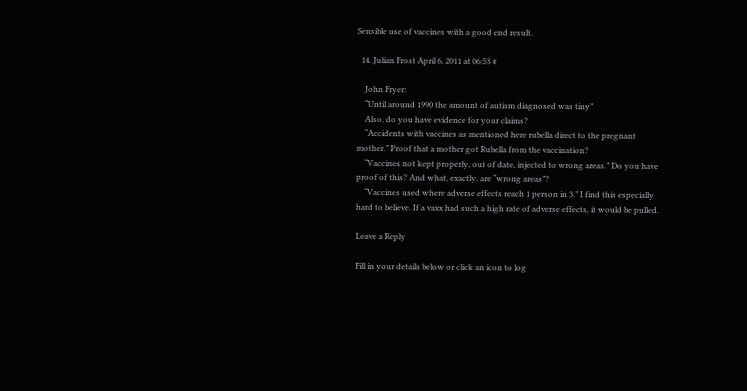Sensible use of vaccines with a good end result.

  14. Julian Frost April 6, 2011 at 06:53 #

    John Fryer:
    “Until around 1990 the amount of autism diagnosed was tiny”
    Also, do you have evidence for your claims?
    “Accidents with vaccines as mentioned here rubella direct to the pregnant mother.” Proof that a mother got Rubella from the vaccination?
    “Vaccines not kept properly, out of date, injected to wrong areas.” Do you have proof of this? And what, exactly, are “wrong areas”?
    “Vaccines used where adverse effects reach 1 person in 3.” I find this especially hard to believe. If a vaxx had such a high rate of adverse effects, it would be pulled.

Leave a Reply

Fill in your details below or click an icon to log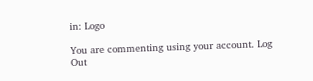in: Logo

You are commenting using your account. Log Out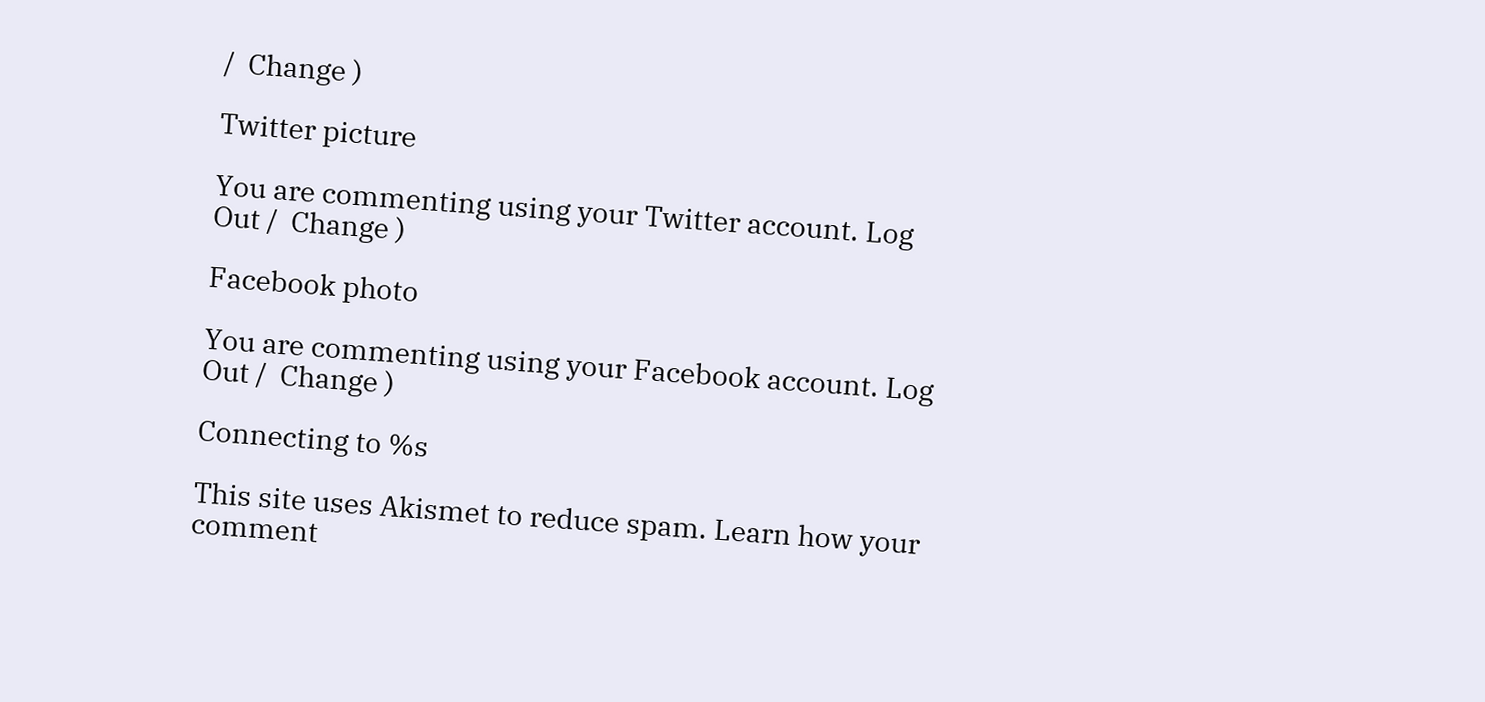/  Change )

Twitter picture

You are commenting using your Twitter account. Log Out /  Change )

Facebook photo

You are commenting using your Facebook account. Log Out /  Change )

Connecting to %s

This site uses Akismet to reduce spam. Learn how your comment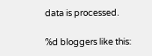data is processed.

%d bloggers like this: